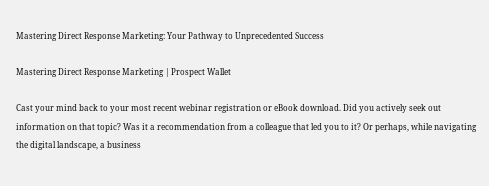Mastering Direct Response Marketing: Your Pathway to Unprecedented Success

Mastering Direct Response Marketing | Prospect Wallet

Cast your mind back to your most recent webinar registration or eBook download. Did you actively seek out information on that topic? Was it a recommendation from a colleague that led you to it? Or perhaps, while navigating the digital landscape, a business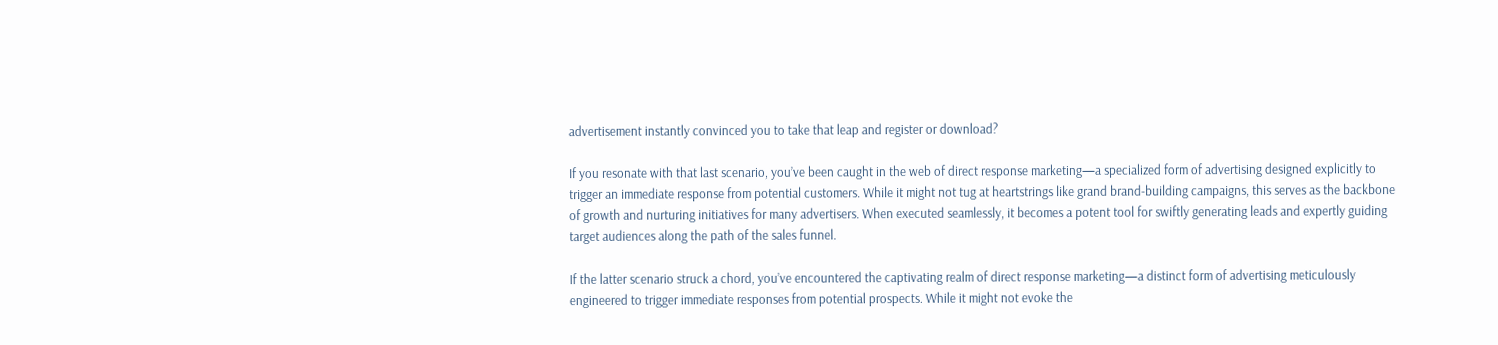advertisement instantly convinced you to take that leap and register or download?

If you resonate with that last scenario, you’ve been caught in the web of direct response marketing—a specialized form of advertising designed explicitly to trigger an immediate response from potential customers. While it might not tug at heartstrings like grand brand-building campaigns, this serves as the backbone of growth and nurturing initiatives for many advertisers. When executed seamlessly, it becomes a potent tool for swiftly generating leads and expertly guiding target audiences along the path of the sales funnel.

If the latter scenario struck a chord, you’ve encountered the captivating realm of direct response marketing—a distinct form of advertising meticulously engineered to trigger immediate responses from potential prospects. While it might not evoke the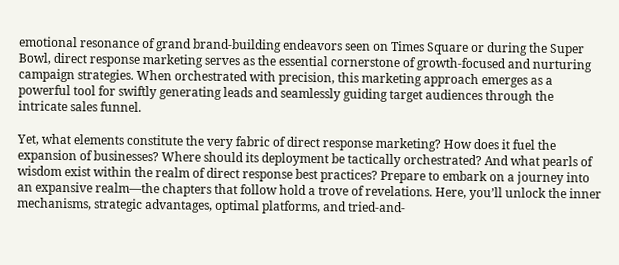emotional resonance of grand brand-building endeavors seen on Times Square or during the Super Bowl, direct response marketing serves as the essential cornerstone of growth-focused and nurturing campaign strategies. When orchestrated with precision, this marketing approach emerges as a powerful tool for swiftly generating leads and seamlessly guiding target audiences through the intricate sales funnel.

Yet, what elements constitute the very fabric of direct response marketing? How does it fuel the expansion of businesses? Where should its deployment be tactically orchestrated? And what pearls of wisdom exist within the realm of direct response best practices? Prepare to embark on a journey into an expansive realm—the chapters that follow hold a trove of revelations. Here, you’ll unlock the inner mechanisms, strategic advantages, optimal platforms, and tried-and-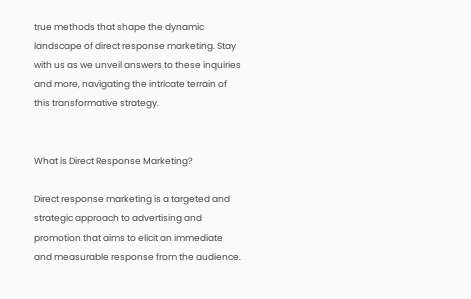true methods that shape the dynamic landscape of direct response marketing. Stay with us as we unveil answers to these inquiries and more, navigating the intricate terrain of this transformative strategy.


What is Direct Response Marketing?

Direct response marketing is a targeted and strategic approach to advertising and promotion that aims to elicit an immediate and measurable response from the audience.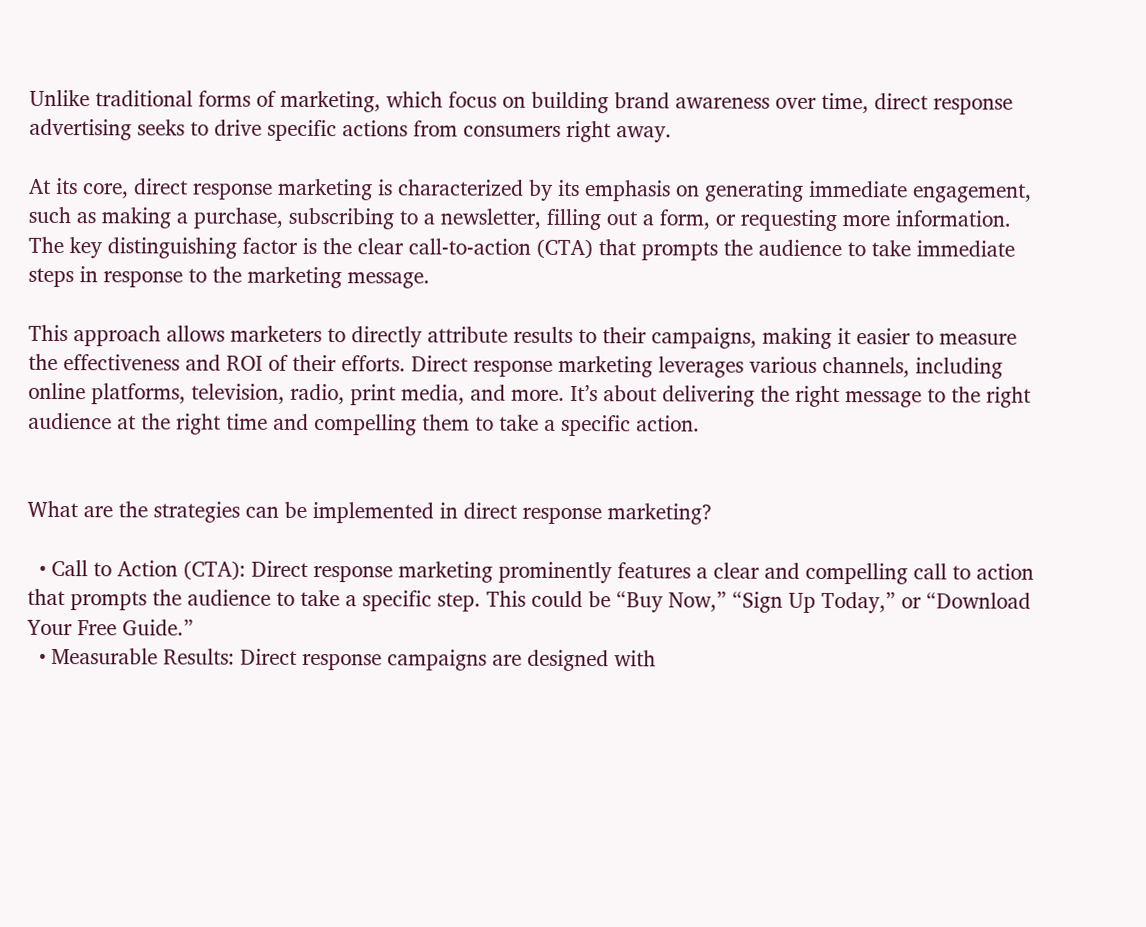Unlike traditional forms of marketing, which focus on building brand awareness over time, direct response advertising seeks to drive specific actions from consumers right away.

At its core, direct response marketing is characterized by its emphasis on generating immediate engagement, such as making a purchase, subscribing to a newsletter, filling out a form, or requesting more information. The key distinguishing factor is the clear call-to-action (CTA) that prompts the audience to take immediate steps in response to the marketing message.

This approach allows marketers to directly attribute results to their campaigns, making it easier to measure the effectiveness and ROI of their efforts. Direct response marketing leverages various channels, including online platforms, television, radio, print media, and more. It’s about delivering the right message to the right audience at the right time and compelling them to take a specific action.


What are the strategies can be implemented in direct response marketing?

  • Call to Action (CTA): Direct response marketing prominently features a clear and compelling call to action that prompts the audience to take a specific step. This could be “Buy Now,” “Sign Up Today,” or “Download Your Free Guide.”
  • Measurable Results: Direct response campaigns are designed with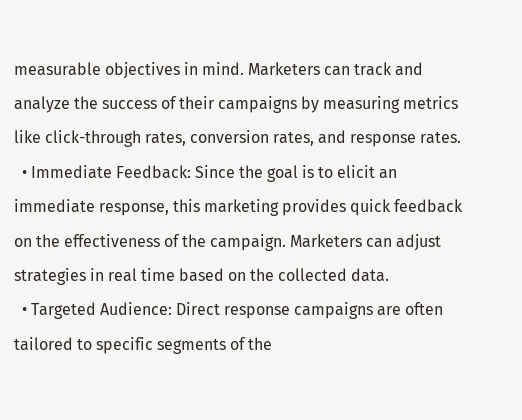measurable objectives in mind. Marketers can track and analyze the success of their campaigns by measuring metrics like click-through rates, conversion rates, and response rates.
  • Immediate Feedback: Since the goal is to elicit an immediate response, this marketing provides quick feedback on the effectiveness of the campaign. Marketers can adjust strategies in real time based on the collected data.
  • Targeted Audience: Direct response campaigns are often tailored to specific segments of the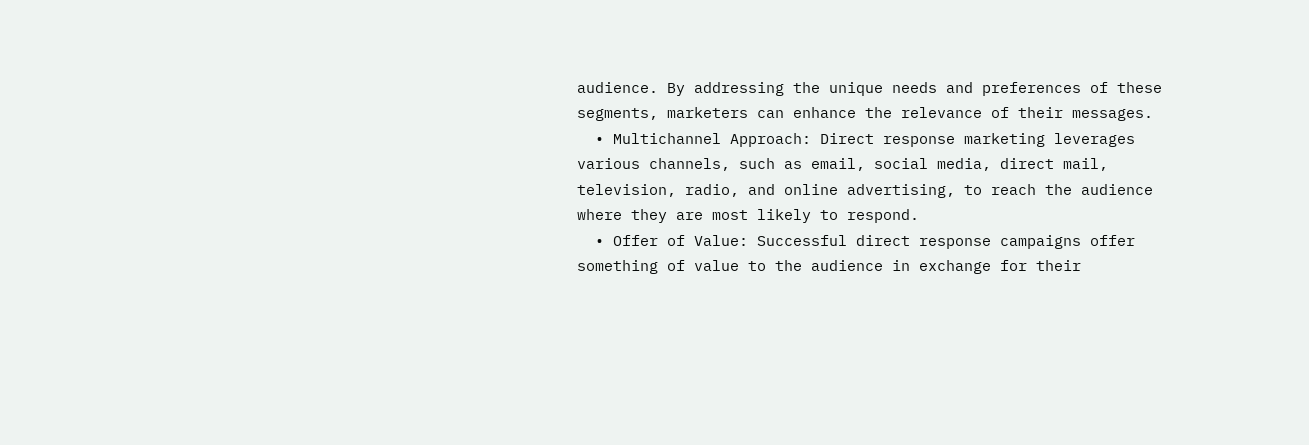audience. By addressing the unique needs and preferences of these segments, marketers can enhance the relevance of their messages.
  • Multichannel Approach: Direct response marketing leverages various channels, such as email, social media, direct mail, television, radio, and online advertising, to reach the audience where they are most likely to respond.
  • Offer of Value: Successful direct response campaigns offer something of value to the audience in exchange for their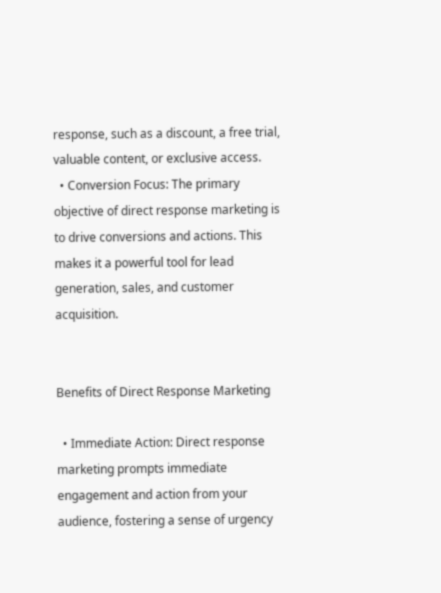response, such as a discount, a free trial, valuable content, or exclusive access.
  • Conversion Focus: The primary objective of direct response marketing is to drive conversions and actions. This makes it a powerful tool for lead generation, sales, and customer acquisition.


Benefits of Direct Response Marketing

  • Immediate Action: Direct response marketing prompts immediate engagement and action from your audience, fostering a sense of urgency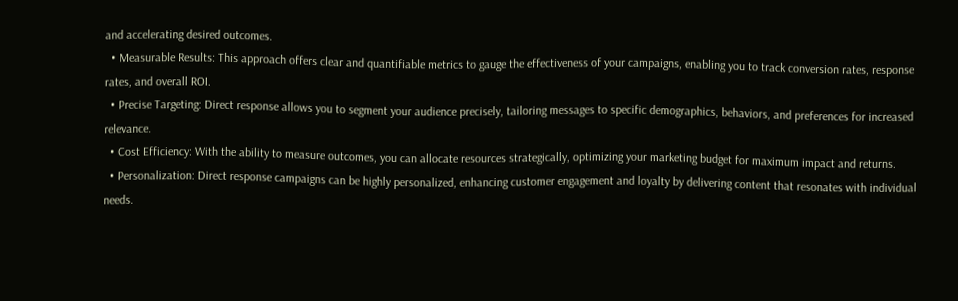and accelerating desired outcomes.
  • Measurable Results: This approach offers clear and quantifiable metrics to gauge the effectiveness of your campaigns, enabling you to track conversion rates, response rates, and overall ROI.
  • Precise Targeting: Direct response allows you to segment your audience precisely, tailoring messages to specific demographics, behaviors, and preferences for increased relevance.
  • Cost Efficiency: With the ability to measure outcomes, you can allocate resources strategically, optimizing your marketing budget for maximum impact and returns.
  • Personalization: Direct response campaigns can be highly personalized, enhancing customer engagement and loyalty by delivering content that resonates with individual needs.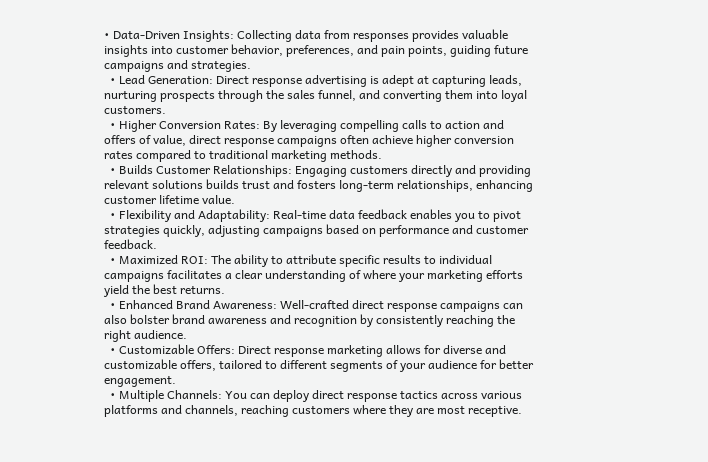• Data-Driven Insights: Collecting data from responses provides valuable insights into customer behavior, preferences, and pain points, guiding future campaigns and strategies.
  • Lead Generation: Direct response advertising is adept at capturing leads, nurturing prospects through the sales funnel, and converting them into loyal customers.
  • Higher Conversion Rates: By leveraging compelling calls to action and offers of value, direct response campaigns often achieve higher conversion rates compared to traditional marketing methods.
  • Builds Customer Relationships: Engaging customers directly and providing relevant solutions builds trust and fosters long-term relationships, enhancing customer lifetime value.
  • Flexibility and Adaptability: Real-time data feedback enables you to pivot strategies quickly, adjusting campaigns based on performance and customer feedback.
  • Maximized ROI: The ability to attribute specific results to individual campaigns facilitates a clear understanding of where your marketing efforts yield the best returns.
  • Enhanced Brand Awareness: Well-crafted direct response campaigns can also bolster brand awareness and recognition by consistently reaching the right audience.
  • Customizable Offers: Direct response marketing allows for diverse and customizable offers, tailored to different segments of your audience for better engagement.
  • Multiple Channels: You can deploy direct response tactics across various platforms and channels, reaching customers where they are most receptive.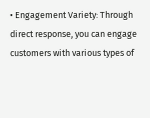• Engagement Variety: Through direct response, you can engage customers with various types of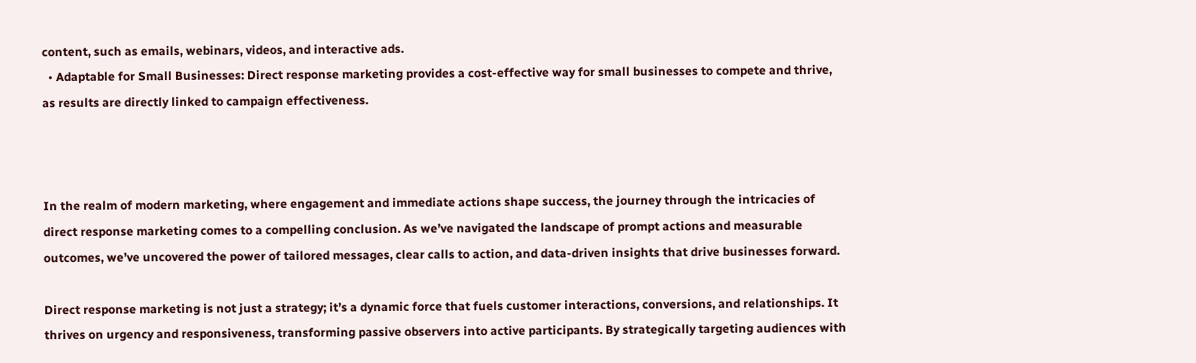content, such as emails, webinars, videos, and interactive ads.
  • Adaptable for Small Businesses: Direct response marketing provides a cost-effective way for small businesses to compete and thrive, as results are directly linked to campaign effectiveness.



In the realm of modern marketing, where engagement and immediate actions shape success, the journey through the intricacies of direct response marketing comes to a compelling conclusion. As we’ve navigated the landscape of prompt actions and measurable outcomes, we’ve uncovered the power of tailored messages, clear calls to action, and data-driven insights that drive businesses forward.

Direct response marketing is not just a strategy; it’s a dynamic force that fuels customer interactions, conversions, and relationships. It thrives on urgency and responsiveness, transforming passive observers into active participants. By strategically targeting audiences with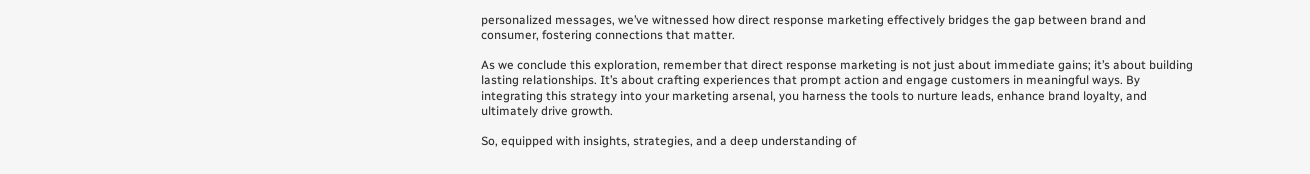personalized messages, we’ve witnessed how direct response marketing effectively bridges the gap between brand and consumer, fostering connections that matter.

As we conclude this exploration, remember that direct response marketing is not just about immediate gains; it’s about building lasting relationships. It’s about crafting experiences that prompt action and engage customers in meaningful ways. By integrating this strategy into your marketing arsenal, you harness the tools to nurture leads, enhance brand loyalty, and ultimately drive growth.

So, equipped with insights, strategies, and a deep understanding of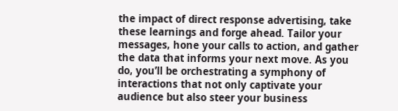the impact of direct response advertising, take these learnings and forge ahead. Tailor your messages, hone your calls to action, and gather the data that informs your next move. As you do, you’ll be orchestrating a symphony of interactions that not only captivate your audience but also steer your business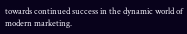towards continued success in the dynamic world of modern marketing.